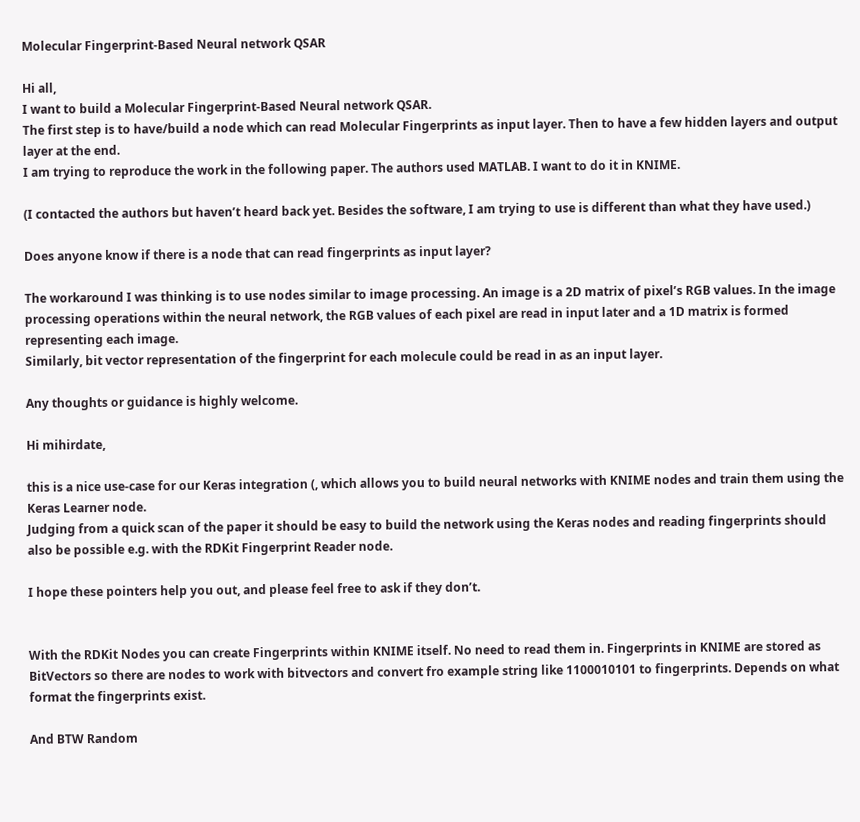Molecular Fingerprint-Based Neural network QSAR

Hi all,
I want to build a Molecular Fingerprint-Based Neural network QSAR.
The first step is to have/build a node which can read Molecular Fingerprints as input layer. Then to have a few hidden layers and output layer at the end.
I am trying to reproduce the work in the following paper. The authors used MATLAB. I want to do it in KNIME.

(I contacted the authors but haven’t heard back yet. Besides the software, I am trying to use is different than what they have used.)

Does anyone know if there is a node that can read fingerprints as input layer?

The workaround I was thinking is to use nodes similar to image processing. An image is a 2D matrix of pixel’s RGB values. In the image processing operations within the neural network, the RGB values of each pixel are read in input later and a 1D matrix is formed representing each image.
Similarly, bit vector representation of the fingerprint for each molecule could be read in as an input layer.

Any thoughts or guidance is highly welcome.

Hi mihirdate,

this is a nice use-case for our Keras integration (, which allows you to build neural networks with KNIME nodes and train them using the Keras Learner node.
Judging from a quick scan of the paper it should be easy to build the network using the Keras nodes and reading fingerprints should also be possible e.g. with the RDKit Fingerprint Reader node.

I hope these pointers help you out, and please feel free to ask if they don’t.


With the RDKit Nodes you can create Fingerprints within KNIME itself. No need to read them in. Fingerprints in KNIME are stored as BitVectors so there are nodes to work with bitvectors and convert fro example string like 1100010101 to fingerprints. Depends on what format the fingerprints exist.

And BTW Random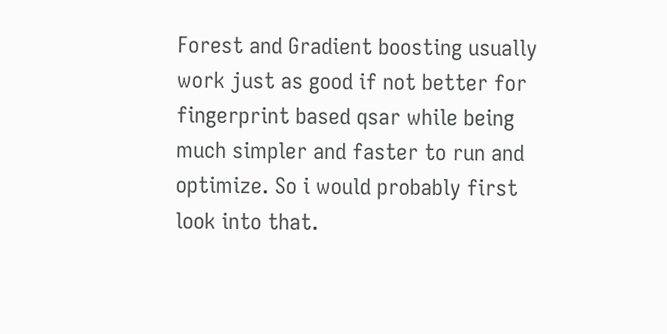Forest and Gradient boosting usually work just as good if not better for fingerprint based qsar while being much simpler and faster to run and optimize. So i would probably first look into that.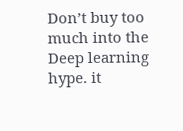Don’t buy too much into the Deep learning hype. it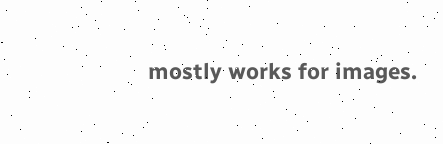mostly works for images.